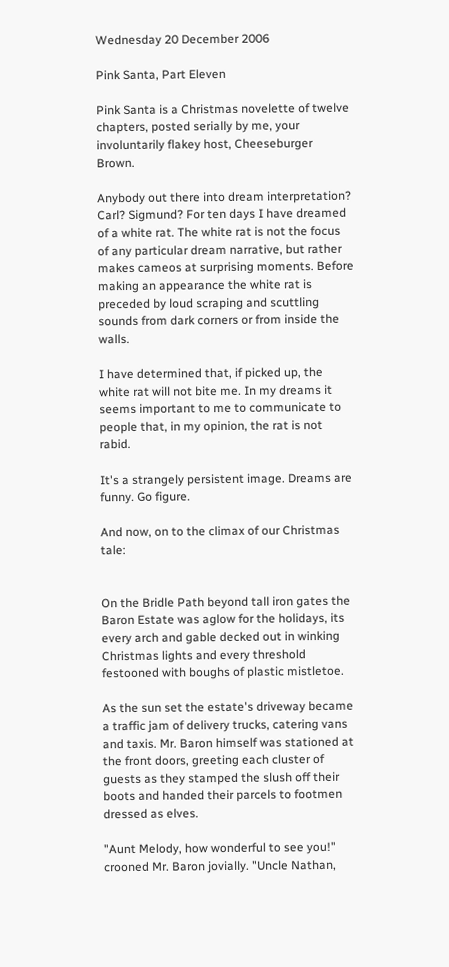Wednesday 20 December 2006

Pink Santa, Part Eleven

Pink Santa is a Christmas novelette of twelve chapters, posted serially by me, your involuntarily flakey host, Cheeseburger Brown.

Anybody out there into dream interpretation? Carl? Sigmund? For ten days I have dreamed of a white rat. The white rat is not the focus of any particular dream narrative, but rather makes cameos at surprising moments. Before making an appearance the white rat is preceded by loud scraping and scuttling sounds from dark corners or from inside the walls.

I have determined that, if picked up, the white rat will not bite me. In my dreams it seems important to me to communicate to people that, in my opinion, the rat is not rabid.

It's a strangely persistent image. Dreams are funny. Go figure.

And now, on to the climax of our Christmas tale:


On the Bridle Path beyond tall iron gates the Baron Estate was aglow for the holidays, its every arch and gable decked out in winking Christmas lights and every threshold festooned with boughs of plastic mistletoe.

As the sun set the estate's driveway became a traffic jam of delivery trucks, catering vans and taxis. Mr. Baron himself was stationed at the front doors, greeting each cluster of guests as they stamped the slush off their boots and handed their parcels to footmen dressed as elves.

"Aunt Melody, how wonderful to see you!" crooned Mr. Baron jovially. "Uncle Nathan,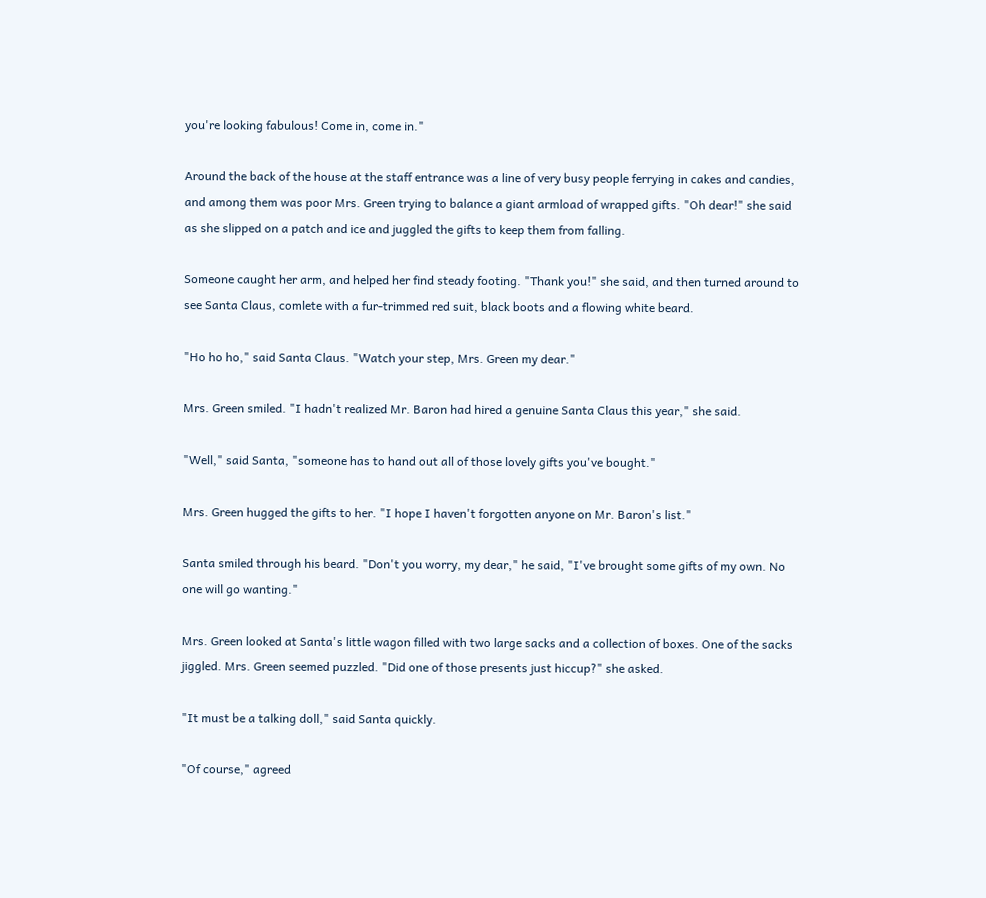you're looking fabulous! Come in, come in."

Around the back of the house at the staff entrance was a line of very busy people ferrying in cakes and candies, and among them was poor Mrs. Green trying to balance a giant armload of wrapped gifts. "Oh dear!" she said as she slipped on a patch and ice and juggled the gifts to keep them from falling.

Someone caught her arm, and helped her find steady footing. "Thank you!" she said, and then turned around to see Santa Claus, comlete with a fur-trimmed red suit, black boots and a flowing white beard.

"Ho ho ho," said Santa Claus. "Watch your step, Mrs. Green my dear."

Mrs. Green smiled. "I hadn't realized Mr. Baron had hired a genuine Santa Claus this year," she said.

"Well," said Santa, "someone has to hand out all of those lovely gifts you've bought."

Mrs. Green hugged the gifts to her. "I hope I haven't forgotten anyone on Mr. Baron's list."

Santa smiled through his beard. "Don't you worry, my dear," he said, "I've brought some gifts of my own. No one will go wanting."

Mrs. Green looked at Santa's little wagon filled with two large sacks and a collection of boxes. One of the sacks jiggled. Mrs. Green seemed puzzled. "Did one of those presents just hiccup?" she asked.

"It must be a talking doll," said Santa quickly.

"Of course," agreed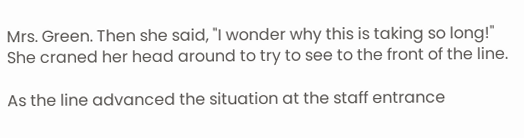Mrs. Green. Then she said, "I wonder why this is taking so long!" She craned her head around to try to see to the front of the line.

As the line advanced the situation at the staff entrance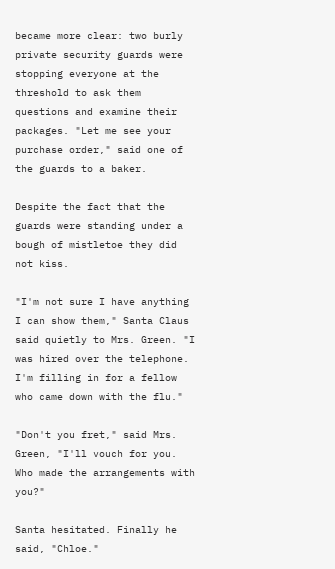became more clear: two burly private security guards were stopping everyone at the threshold to ask them questions and examine their packages. "Let me see your purchase order," said one of the guards to a baker.

Despite the fact that the guards were standing under a bough of mistletoe they did not kiss.

"I'm not sure I have anything I can show them," Santa Claus said quietly to Mrs. Green. "I was hired over the telephone. I'm filling in for a fellow who came down with the flu."

"Don't you fret," said Mrs. Green, "I'll vouch for you. Who made the arrangements with you?"

Santa hesitated. Finally he said, "Chloe."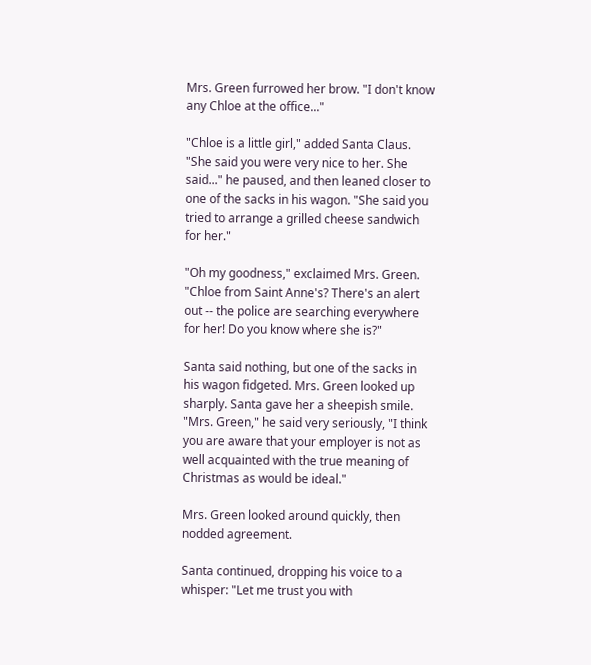Mrs. Green furrowed her brow. "I don't know any Chloe at the office..."

"Chloe is a little girl," added Santa Claus. "She said you were very nice to her. She said..." he paused, and then leaned closer to one of the sacks in his wagon. "She said you tried to arrange a grilled cheese sandwich for her."

"Oh my goodness," exclaimed Mrs. Green. "Chloe from Saint Anne's? There's an alert out -- the police are searching everywhere for her! Do you know where she is?"

Santa said nothing, but one of the sacks in his wagon fidgeted. Mrs. Green looked up sharply. Santa gave her a sheepish smile. "Mrs. Green," he said very seriously, "I think you are aware that your employer is not as well acquainted with the true meaning of Christmas as would be ideal."

Mrs. Green looked around quickly, then nodded agreement.

Santa continued, dropping his voice to a whisper: "Let me trust you with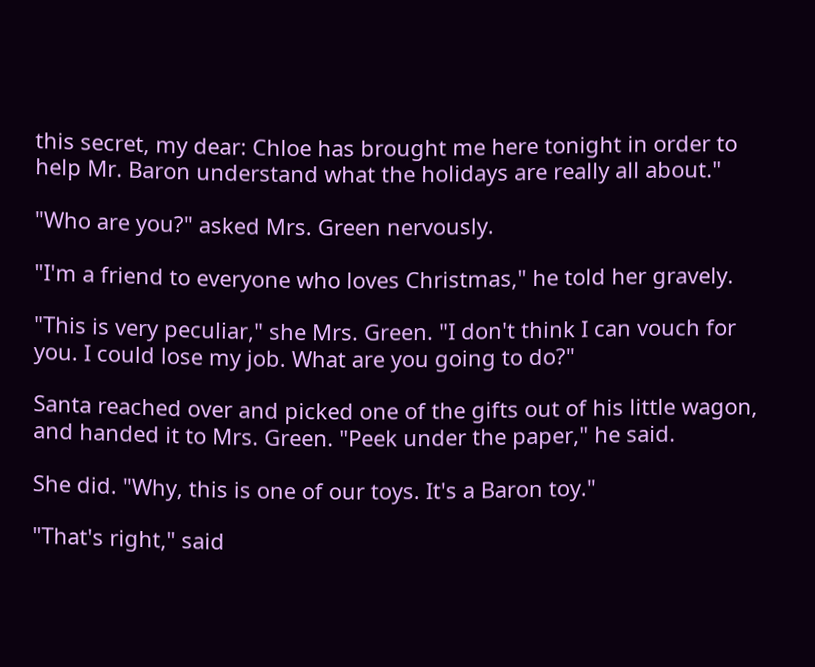this secret, my dear: Chloe has brought me here tonight in order to help Mr. Baron understand what the holidays are really all about."

"Who are you?" asked Mrs. Green nervously.

"I'm a friend to everyone who loves Christmas," he told her gravely.

"This is very peculiar," she Mrs. Green. "I don't think I can vouch for you. I could lose my job. What are you going to do?"

Santa reached over and picked one of the gifts out of his little wagon, and handed it to Mrs. Green. "Peek under the paper," he said.

She did. "Why, this is one of our toys. It's a Baron toy."

"That's right," said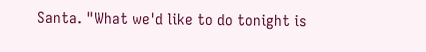Santa. "What we'd like to do tonight is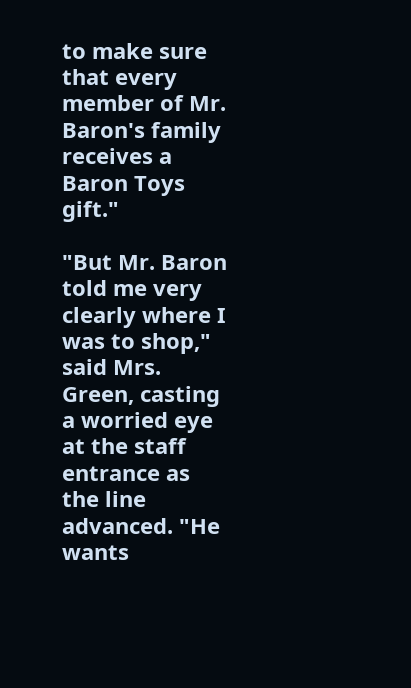to make sure that every member of Mr. Baron's family receives a Baron Toys gift."

"But Mr. Baron told me very clearly where I was to shop," said Mrs. Green, casting a worried eye at the staff entrance as the line advanced. "He wants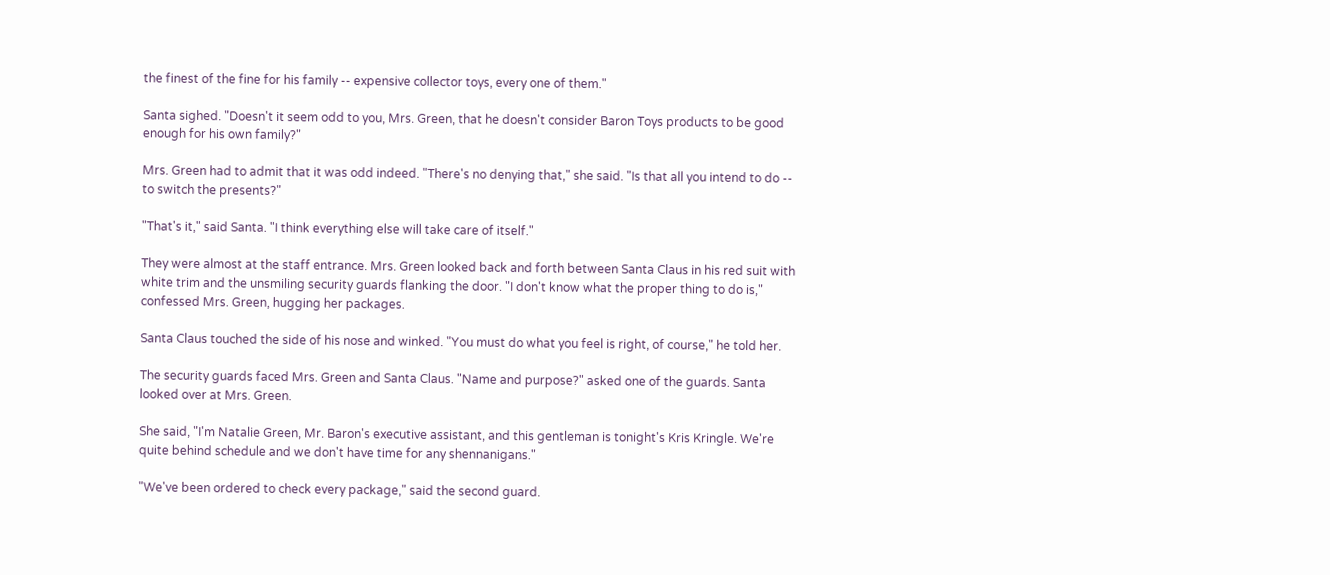the finest of the fine for his family -- expensive collector toys, every one of them."

Santa sighed. "Doesn't it seem odd to you, Mrs. Green, that he doesn't consider Baron Toys products to be good enough for his own family?"

Mrs. Green had to admit that it was odd indeed. "There's no denying that," she said. "Is that all you intend to do -- to switch the presents?"

"That's it," said Santa. "I think everything else will take care of itself."

They were almost at the staff entrance. Mrs. Green looked back and forth between Santa Claus in his red suit with white trim and the unsmiling security guards flanking the door. "I don't know what the proper thing to do is," confessed Mrs. Green, hugging her packages.

Santa Claus touched the side of his nose and winked. "You must do what you feel is right, of course," he told her.

The security guards faced Mrs. Green and Santa Claus. "Name and purpose?" asked one of the guards. Santa looked over at Mrs. Green.

She said, "I'm Natalie Green, Mr. Baron's executive assistant, and this gentleman is tonight's Kris Kringle. We're quite behind schedule and we don't have time for any shennanigans."

"We've been ordered to check every package," said the second guard.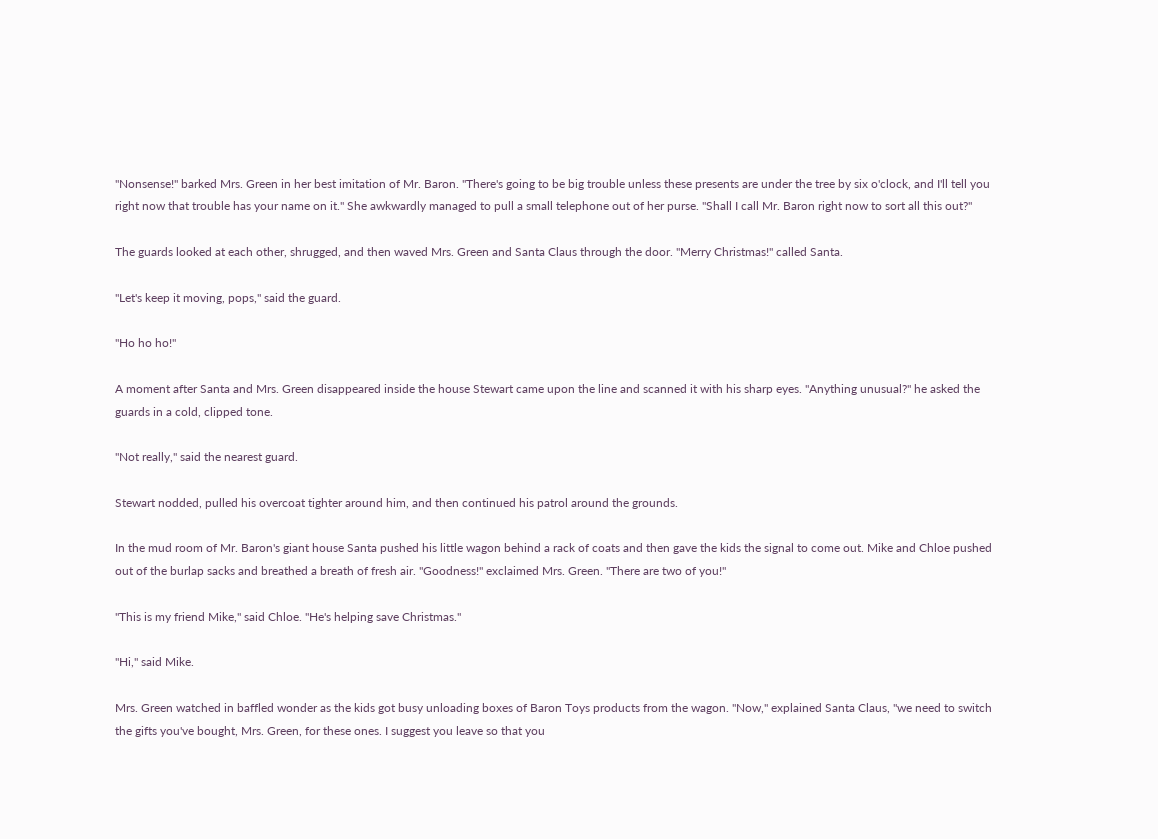"Nonsense!" barked Mrs. Green in her best imitation of Mr. Baron. "There's going to be big trouble unless these presents are under the tree by six o'clock, and I'll tell you right now that trouble has your name on it." She awkwardly managed to pull a small telephone out of her purse. "Shall I call Mr. Baron right now to sort all this out?"

The guards looked at each other, shrugged, and then waved Mrs. Green and Santa Claus through the door. "Merry Christmas!" called Santa.

"Let's keep it moving, pops," said the guard.

"Ho ho ho!"

A moment after Santa and Mrs. Green disappeared inside the house Stewart came upon the line and scanned it with his sharp eyes. "Anything unusual?" he asked the guards in a cold, clipped tone.

"Not really," said the nearest guard.

Stewart nodded, pulled his overcoat tighter around him, and then continued his patrol around the grounds.

In the mud room of Mr. Baron's giant house Santa pushed his little wagon behind a rack of coats and then gave the kids the signal to come out. Mike and Chloe pushed out of the burlap sacks and breathed a breath of fresh air. "Goodness!" exclaimed Mrs. Green. "There are two of you!"

"This is my friend Mike," said Chloe. "He's helping save Christmas."

"Hi," said Mike.

Mrs. Green watched in baffled wonder as the kids got busy unloading boxes of Baron Toys products from the wagon. "Now," explained Santa Claus, "we need to switch the gifts you've bought, Mrs. Green, for these ones. I suggest you leave so that you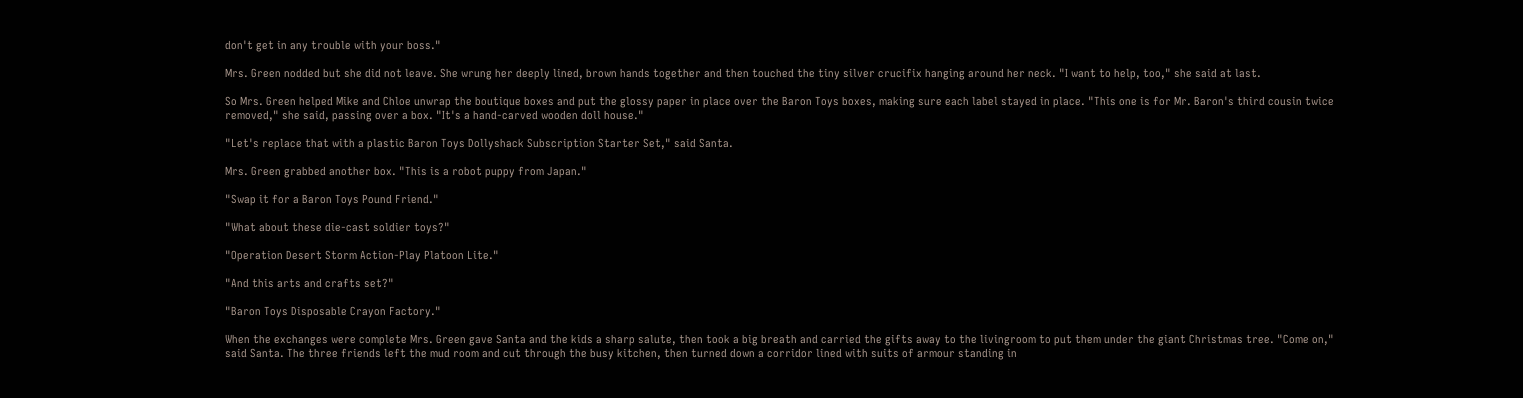don't get in any trouble with your boss."

Mrs. Green nodded but she did not leave. She wrung her deeply lined, brown hands together and then touched the tiny silver crucifix hanging around her neck. "I want to help, too," she said at last.

So Mrs. Green helped Mike and Chloe unwrap the boutique boxes and put the glossy paper in place over the Baron Toys boxes, making sure each label stayed in place. "This one is for Mr. Baron's third cousin twice removed," she said, passing over a box. "It's a hand-carved wooden doll house."

"Let's replace that with a plastic Baron Toys Dollyshack Subscription Starter Set," said Santa.

Mrs. Green grabbed another box. "This is a robot puppy from Japan."

"Swap it for a Baron Toys Pound Friend."

"What about these die-cast soldier toys?"

"Operation Desert Storm Action-Play Platoon Lite."

"And this arts and crafts set?"

"Baron Toys Disposable Crayon Factory."

When the exchanges were complete Mrs. Green gave Santa and the kids a sharp salute, then took a big breath and carried the gifts away to the livingroom to put them under the giant Christmas tree. "Come on," said Santa. The three friends left the mud room and cut through the busy kitchen, then turned down a corridor lined with suits of armour standing in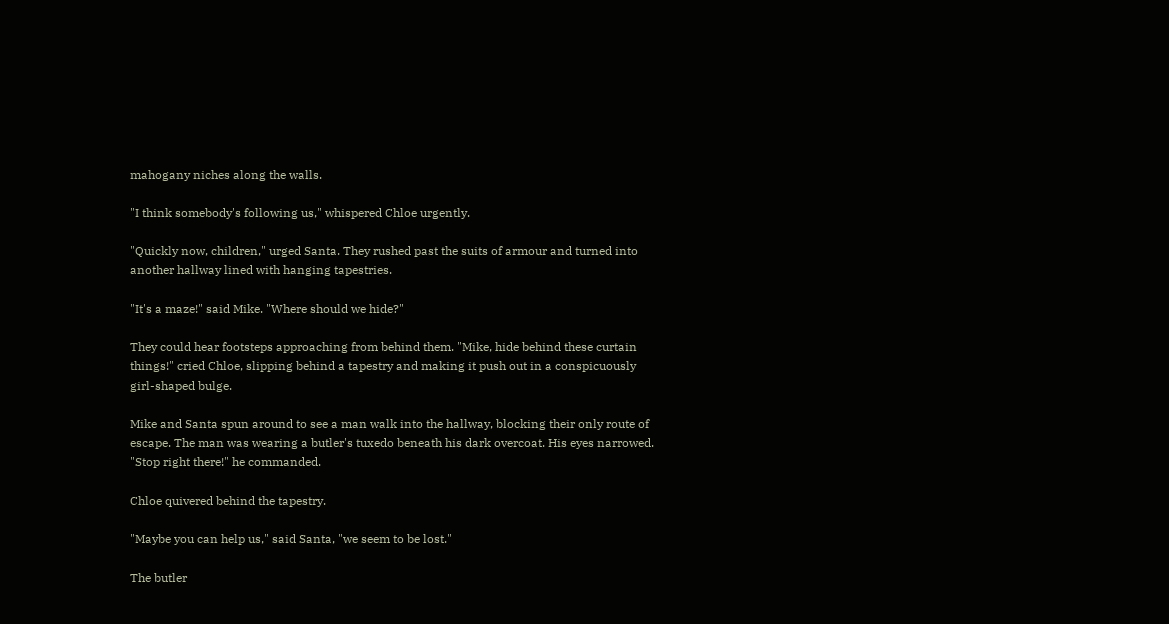mahogany niches along the walls.

"I think somebody's following us," whispered Chloe urgently.

"Quickly now, children," urged Santa. They rushed past the suits of armour and turned into another hallway lined with hanging tapestries.

"It's a maze!" said Mike. "Where should we hide?"

They could hear footsteps approaching from behind them. "Mike, hide behind these curtain things!" cried Chloe, slipping behind a tapestry and making it push out in a conspicuously girl-shaped bulge.

Mike and Santa spun around to see a man walk into the hallway, blocking their only route of escape. The man was wearing a butler's tuxedo beneath his dark overcoat. His eyes narrowed. "Stop right there!" he commanded.

Chloe quivered behind the tapestry.

"Maybe you can help us," said Santa, "we seem to be lost."

The butler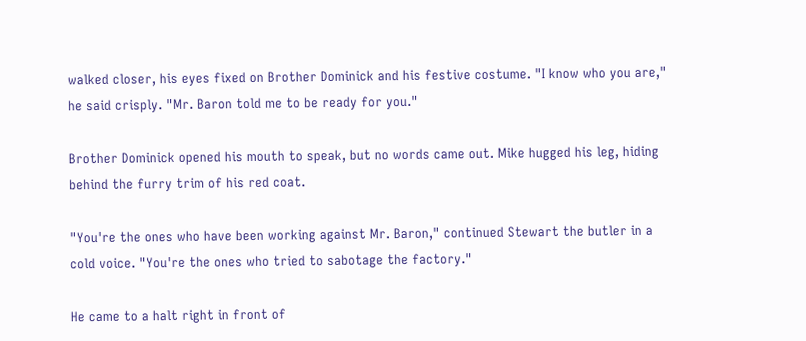walked closer, his eyes fixed on Brother Dominick and his festive costume. "I know who you are," he said crisply. "Mr. Baron told me to be ready for you."

Brother Dominick opened his mouth to speak, but no words came out. Mike hugged his leg, hiding behind the furry trim of his red coat.

"You're the ones who have been working against Mr. Baron," continued Stewart the butler in a cold voice. "You're the ones who tried to sabotage the factory."

He came to a halt right in front of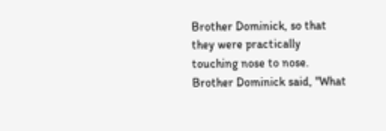Brother Dominick, so that they were practically touching nose to nose. Brother Dominick said, "What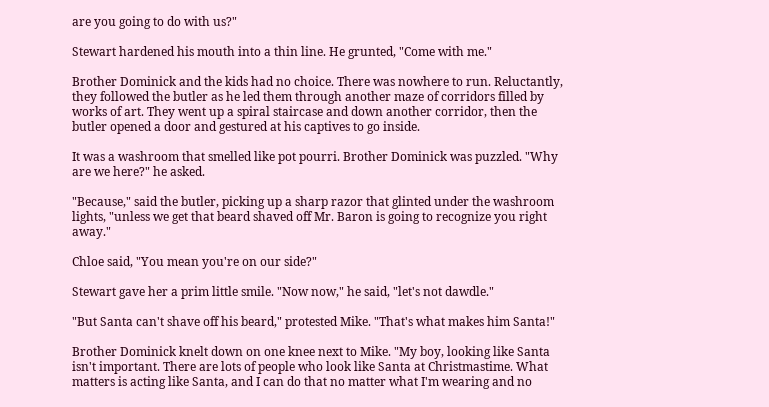are you going to do with us?"

Stewart hardened his mouth into a thin line. He grunted, "Come with me."

Brother Dominick and the kids had no choice. There was nowhere to run. Reluctantly, they followed the butler as he led them through another maze of corridors filled by works of art. They went up a spiral staircase and down another corridor, then the butler opened a door and gestured at his captives to go inside.

It was a washroom that smelled like pot pourri. Brother Dominick was puzzled. "Why are we here?" he asked.

"Because," said the butler, picking up a sharp razor that glinted under the washroom lights, "unless we get that beard shaved off Mr. Baron is going to recognize you right away."

Chloe said, "You mean you're on our side?"

Stewart gave her a prim little smile. "Now now," he said, "let's not dawdle."

"But Santa can't shave off his beard," protested Mike. "That's what makes him Santa!"

Brother Dominick knelt down on one knee next to Mike. "My boy, looking like Santa isn't important. There are lots of people who look like Santa at Christmastime. What matters is acting like Santa, and I can do that no matter what I'm wearing and no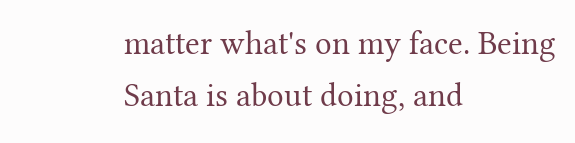matter what's on my face. Being Santa is about doing, and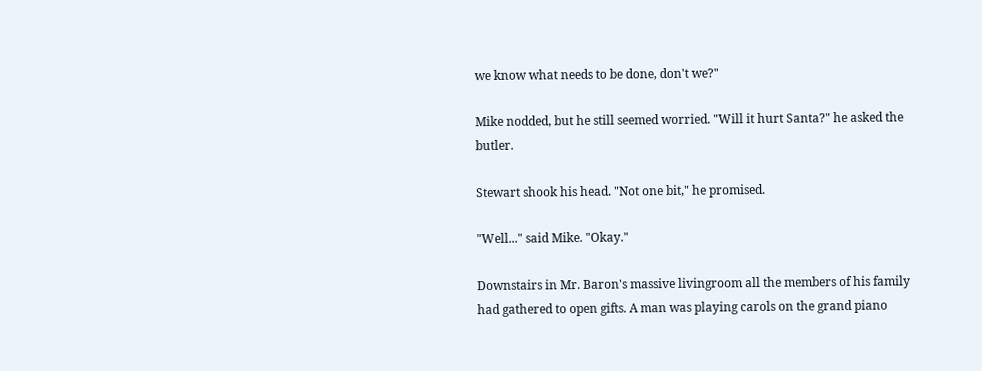we know what needs to be done, don't we?"

Mike nodded, but he still seemed worried. "Will it hurt Santa?" he asked the butler.

Stewart shook his head. "Not one bit," he promised.

"Well..." said Mike. "Okay."

Downstairs in Mr. Baron's massive livingroom all the members of his family had gathered to open gifts. A man was playing carols on the grand piano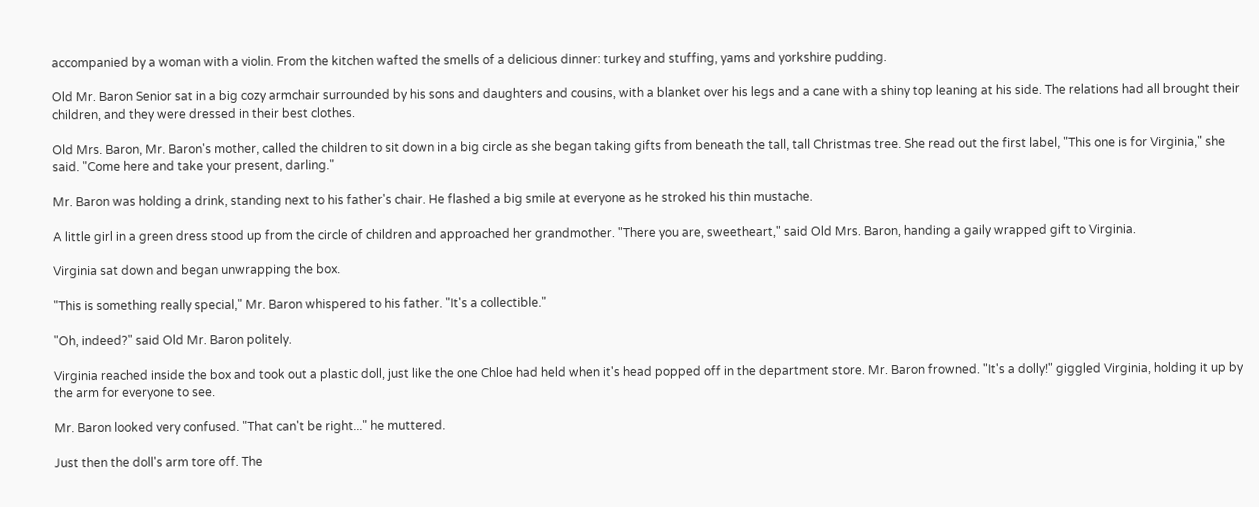accompanied by a woman with a violin. From the kitchen wafted the smells of a delicious dinner: turkey and stuffing, yams and yorkshire pudding.

Old Mr. Baron Senior sat in a big cozy armchair surrounded by his sons and daughters and cousins, with a blanket over his legs and a cane with a shiny top leaning at his side. The relations had all brought their children, and they were dressed in their best clothes.

Old Mrs. Baron, Mr. Baron's mother, called the children to sit down in a big circle as she began taking gifts from beneath the tall, tall Christmas tree. She read out the first label, "This one is for Virginia," she said. "Come here and take your present, darling."

Mr. Baron was holding a drink, standing next to his father's chair. He flashed a big smile at everyone as he stroked his thin mustache.

A little girl in a green dress stood up from the circle of children and approached her grandmother. "There you are, sweetheart," said Old Mrs. Baron, handing a gaily wrapped gift to Virginia.

Virginia sat down and began unwrapping the box.

"This is something really special," Mr. Baron whispered to his father. "It's a collectible."

"Oh, indeed?" said Old Mr. Baron politely.

Virginia reached inside the box and took out a plastic doll, just like the one Chloe had held when it's head popped off in the department store. Mr. Baron frowned. "It's a dolly!" giggled Virginia, holding it up by the arm for everyone to see.

Mr. Baron looked very confused. "That can't be right..." he muttered.

Just then the doll's arm tore off. The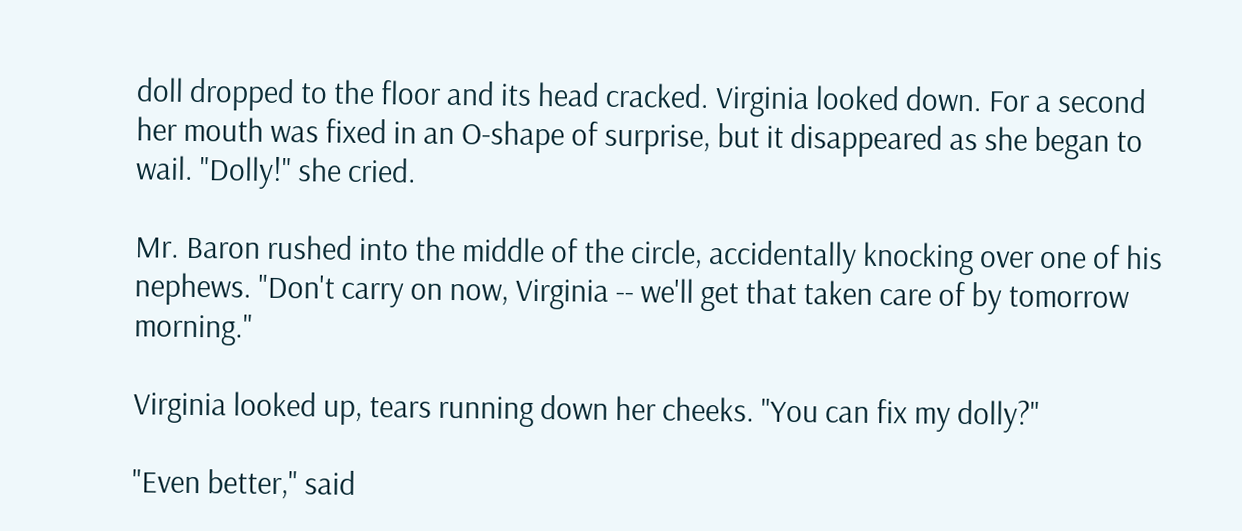doll dropped to the floor and its head cracked. Virginia looked down. For a second her mouth was fixed in an O-shape of surprise, but it disappeared as she began to wail. "Dolly!" she cried.

Mr. Baron rushed into the middle of the circle, accidentally knocking over one of his nephews. "Don't carry on now, Virginia -- we'll get that taken care of by tomorrow morning."

Virginia looked up, tears running down her cheeks. "You can fix my dolly?"

"Even better," said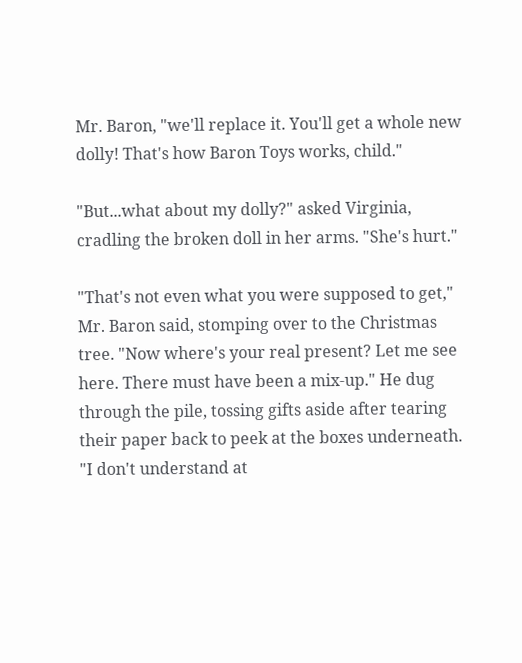Mr. Baron, "we'll replace it. You'll get a whole new dolly! That's how Baron Toys works, child."

"But...what about my dolly?" asked Virginia, cradling the broken doll in her arms. "She's hurt."

"That's not even what you were supposed to get," Mr. Baron said, stomping over to the Christmas tree. "Now where's your real present? Let me see here. There must have been a mix-up." He dug through the pile, tossing gifts aside after tearing their paper back to peek at the boxes underneath. "I don't understand at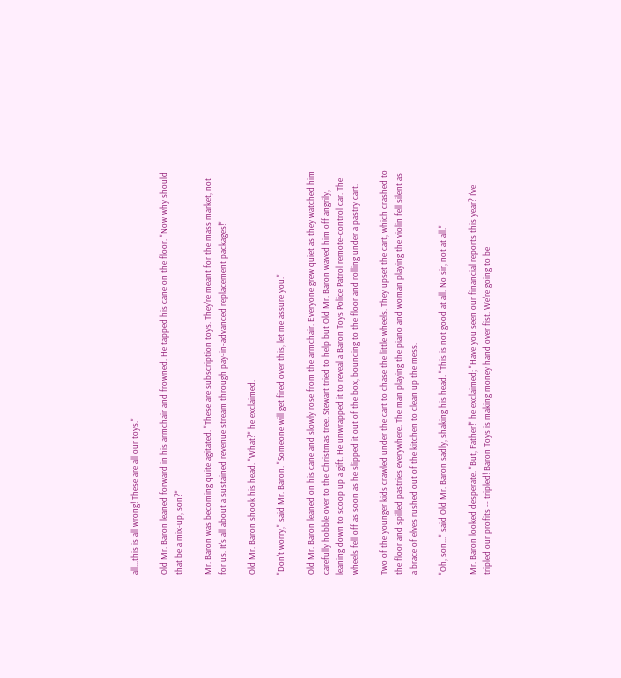all...this is all wrong! These are all our toys."

Old Mr. Baron leaned forward in his armchair and frowned. He tapped his cane on the floor. "Now why should that be a mix-up, son?"

Mr. Baron was becoming quite agitated. "These are subscription toys. They're meant for the mass market, not for us. It's all about a sustained revenue stream through pay-in-advanced replacement packages!"

Old Mr. Baron shook his head. "What?" he exclaimed.

"Don't worry," said Mr. Baron. "Someone will get fired over this, let me assure you."

Old Mr. Baron leaned on his cane and slowly rose from the armchair. Everyone grew quiet as they watched him carefully hobble over to the Christmas tree. Stewart tried to help but Old Mr. Baron waved him off angrily, leaning down to scoop up a gift. He unwrapped it to reveal a Baron Toys Police Patrol remote-control car. The wheels fell off as soon as he slipped it out of the box, bouncing to the floor and rolling under a pastry cart.

Two of the younger kids crawled under the cart to chase the little wheels. They upset the cart, which crashed to the floor and spilled pastries everywhere. The man playing the piano and woman playing the violin fell silent as a brace of elves rushed out of the kitchen to clean up the mess.

"Oh, son..." said Old Mr. Baron sadly, shaking his head. "This is not good at all. No sir, not at all."

Mr. Baron looked desperate. "But, Father!" he exclaimed; "Have you seen our financial reports this year? I've tripled our profits -- tripled! Baron Toys is making money hand over fist. We're going to be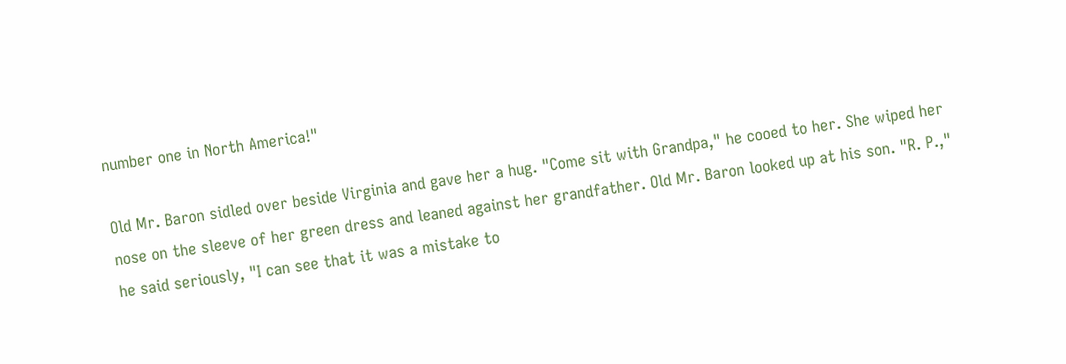number one in North America!"

Old Mr. Baron sidled over beside Virginia and gave her a hug. "Come sit with Grandpa," he cooed to her. She wiped her nose on the sleeve of her green dress and leaned against her grandfather. Old Mr. Baron looked up at his son. "R. P.," he said seriously, "I can see that it was a mistake to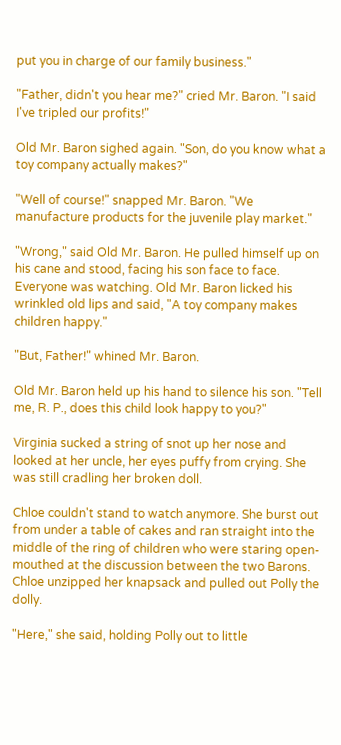put you in charge of our family business."

"Father, didn't you hear me?" cried Mr. Baron. "I said I've tripled our profits!"

Old Mr. Baron sighed again. "Son, do you know what a toy company actually makes?"

"Well of course!" snapped Mr. Baron. "We manufacture products for the juvenile play market."

"Wrong," said Old Mr. Baron. He pulled himself up on his cane and stood, facing his son face to face. Everyone was watching. Old Mr. Baron licked his wrinkled old lips and said, "A toy company makes children happy."

"But, Father!" whined Mr. Baron.

Old Mr. Baron held up his hand to silence his son. "Tell me, R. P., does this child look happy to you?"

Virginia sucked a string of snot up her nose and looked at her uncle, her eyes puffy from crying. She was still cradling her broken doll.

Chloe couldn't stand to watch anymore. She burst out from under a table of cakes and ran straight into the middle of the ring of children who were staring open-mouthed at the discussion between the two Barons. Chloe unzipped her knapsack and pulled out Polly the dolly.

"Here," she said, holding Polly out to little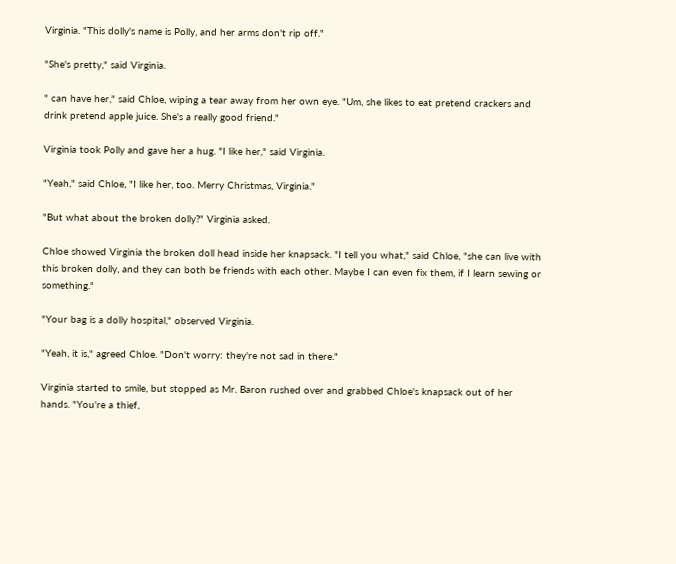Virginia. "This dolly's name is Polly, and her arms don't rip off."

"She's pretty," said Virginia.

" can have her," said Chloe, wiping a tear away from her own eye. "Um, she likes to eat pretend crackers and drink pretend apple juice. She's a really good friend."

Virginia took Polly and gave her a hug. "I like her," said Virginia.

"Yeah," said Chloe, "I like her, too. Merry Christmas, Virginia."

"But what about the broken dolly?" Virginia asked.

Chloe showed Virginia the broken doll head inside her knapsack. "I tell you what," said Chloe, "she can live with this broken dolly, and they can both be friends with each other. Maybe I can even fix them, if I learn sewing or something."

"Your bag is a dolly hospital," observed Virginia.

"Yeah, it is," agreed Chloe. "Don't worry: they're not sad in there."

Virginia started to smile, but stopped as Mr. Baron rushed over and grabbed Chloe's knapsack out of her hands. "You're a thief,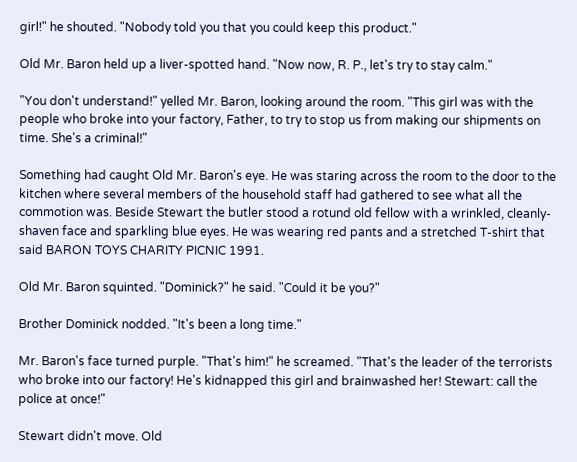girl!" he shouted. "Nobody told you that you could keep this product."

Old Mr. Baron held up a liver-spotted hand. "Now now, R. P., let's try to stay calm."

"You don't understand!" yelled Mr. Baron, looking around the room. "This girl was with the people who broke into your factory, Father, to try to stop us from making our shipments on time. She's a criminal!"

Something had caught Old Mr. Baron's eye. He was staring across the room to the door to the kitchen where several members of the household staff had gathered to see what all the commotion was. Beside Stewart the butler stood a rotund old fellow with a wrinkled, cleanly-shaven face and sparkling blue eyes. He was wearing red pants and a stretched T-shirt that said BARON TOYS CHARITY PICNIC 1991.

Old Mr. Baron squinted. "Dominick?" he said. "Could it be you?"

Brother Dominick nodded. "It's been a long time."

Mr. Baron's face turned purple. "That's him!" he screamed. "That's the leader of the terrorists who broke into our factory! He's kidnapped this girl and brainwashed her! Stewart: call the police at once!"

Stewart didn't move. Old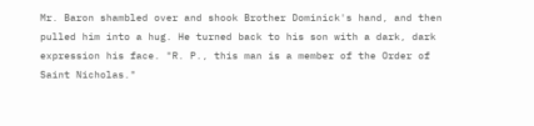Mr. Baron shambled over and shook Brother Dominick's hand, and then pulled him into a hug. He turned back to his son with a dark, dark expression his face. "R. P., this man is a member of the Order of Saint Nicholas."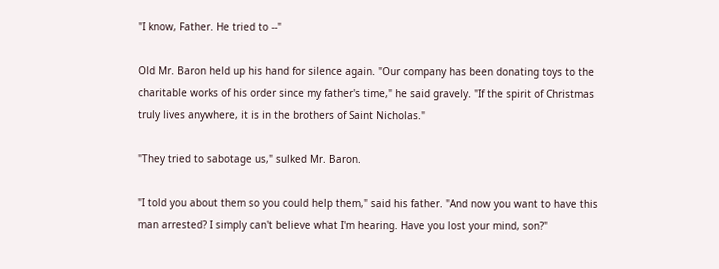"I know, Father. He tried to --"

Old Mr. Baron held up his hand for silence again. "Our company has been donating toys to the charitable works of his order since my father's time," he said gravely. "If the spirit of Christmas truly lives anywhere, it is in the brothers of Saint Nicholas."

"They tried to sabotage us," sulked Mr. Baron.

"I told you about them so you could help them," said his father. "And now you want to have this man arrested? I simply can't believe what I'm hearing. Have you lost your mind, son?"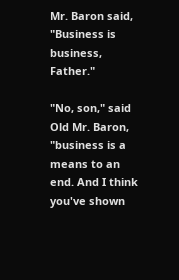Mr. Baron said, "Business is business, Father."

"No, son," said Old Mr. Baron, "business is a means to an end. And I think you've shown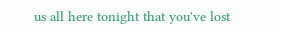us all here tonight that you've lost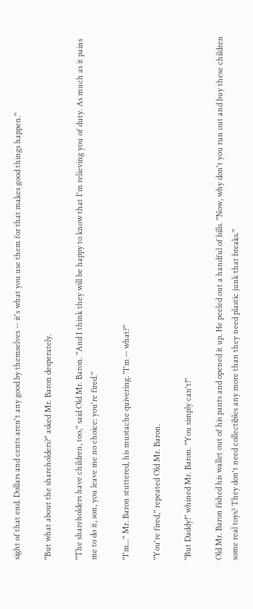sight of that end. Dollars and cents aren't any good by themselves -- it's what you use them for that makes good things happen."

"But what about the shareholders?" asked Mr. Baron desperately.

"The shareholders have children, too," said Old Mr. Baron. "And I think they will be happy to know that I'm relieving you of duty. As much as it pains me to do it, son, you leave me no choice: you're fired."

"I'm..." Mr. Baron stuttered, his mustache quivering. "I'm -- what?"

"You're fired," repeated Old Mr. Baron.

"But Daddy!" whined Mr. Baron. "You simply can't!"

Old Mr. Baron fished his wallet out of his pants and opened it up. He peeled out a handful of bills. "Now, why don't you run out and buy these children some real toys? They don't need collectibles any more than they need plastic junk that breaks."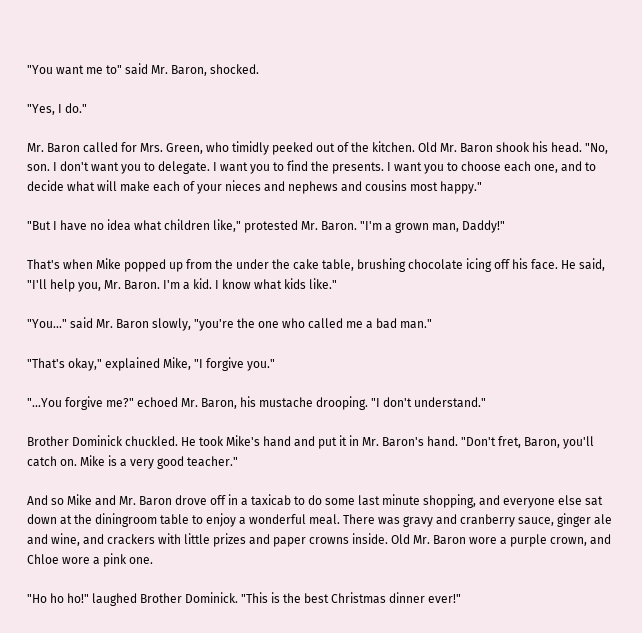"You want me to" said Mr. Baron, shocked.

"Yes, I do."

Mr. Baron called for Mrs. Green, who timidly peeked out of the kitchen. Old Mr. Baron shook his head. "No, son. I don't want you to delegate. I want you to find the presents. I want you to choose each one, and to decide what will make each of your nieces and nephews and cousins most happy."

"But I have no idea what children like," protested Mr. Baron. "I'm a grown man, Daddy!"

That's when Mike popped up from the under the cake table, brushing chocolate icing off his face. He said, "I'll help you, Mr. Baron. I'm a kid. I know what kids like."

"You..." said Mr. Baron slowly, "you're the one who called me a bad man."

"That's okay," explained Mike, "I forgive you."

"...You forgive me?" echoed Mr. Baron, his mustache drooping. "I don't understand."

Brother Dominick chuckled. He took Mike's hand and put it in Mr. Baron's hand. "Don't fret, Baron, you'll catch on. Mike is a very good teacher."

And so Mike and Mr. Baron drove off in a taxicab to do some last minute shopping, and everyone else sat down at the diningroom table to enjoy a wonderful meal. There was gravy and cranberry sauce, ginger ale and wine, and crackers with little prizes and paper crowns inside. Old Mr. Baron wore a purple crown, and Chloe wore a pink one.

"Ho ho ho!" laughed Brother Dominick. "This is the best Christmas dinner ever!"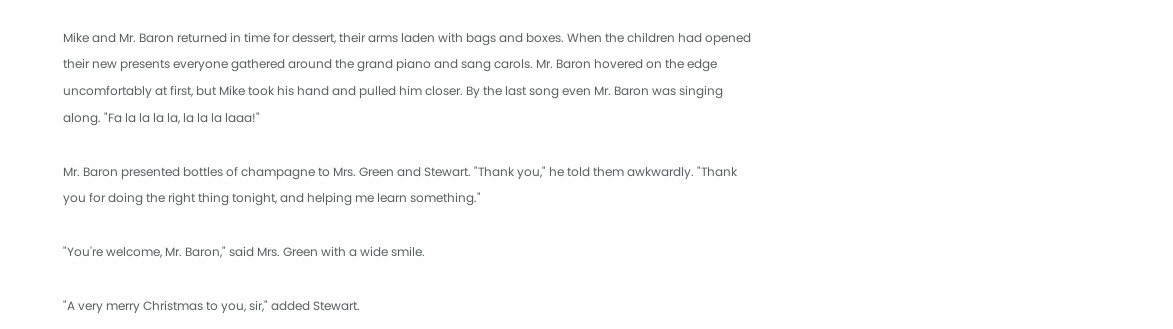Mike and Mr. Baron returned in time for dessert, their arms laden with bags and boxes. When the children had opened their new presents everyone gathered around the grand piano and sang carols. Mr. Baron hovered on the edge uncomfortably at first, but Mike took his hand and pulled him closer. By the last song even Mr. Baron was singing along. "Fa la la la la, la la la laaa!"

Mr. Baron presented bottles of champagne to Mrs. Green and Stewart. "Thank you," he told them awkwardly. "Thank you for doing the right thing tonight, and helping me learn something."

"You're welcome, Mr. Baron," said Mrs. Green with a wide smile.

"A very merry Christmas to you, sir," added Stewart.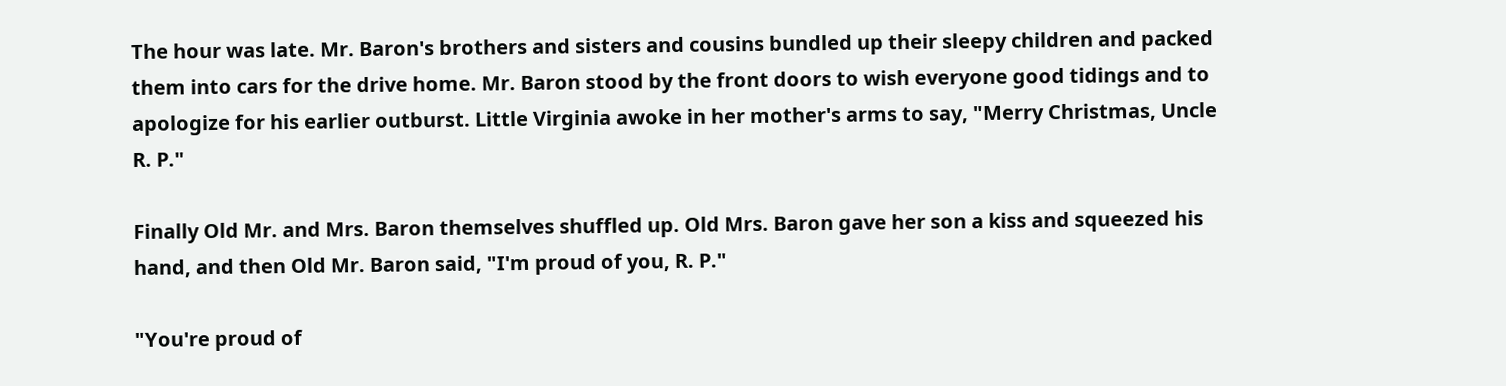The hour was late. Mr. Baron's brothers and sisters and cousins bundled up their sleepy children and packed them into cars for the drive home. Mr. Baron stood by the front doors to wish everyone good tidings and to apologize for his earlier outburst. Little Virginia awoke in her mother's arms to say, "Merry Christmas, Uncle R. P."

Finally Old Mr. and Mrs. Baron themselves shuffled up. Old Mrs. Baron gave her son a kiss and squeezed his hand, and then Old Mr. Baron said, "I'm proud of you, R. P."

"You're proud of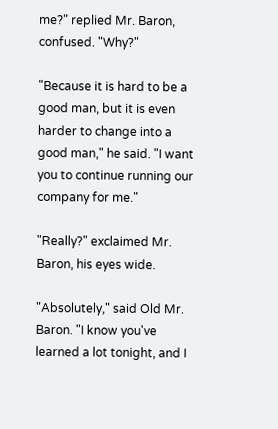me?" replied Mr. Baron, confused. "Why?"

"Because it is hard to be a good man, but it is even harder to change into a good man," he said. "I want you to continue running our company for me."

"Really?" exclaimed Mr. Baron, his eyes wide.

"Absolutely," said Old Mr. Baron. "I know you've learned a lot tonight, and I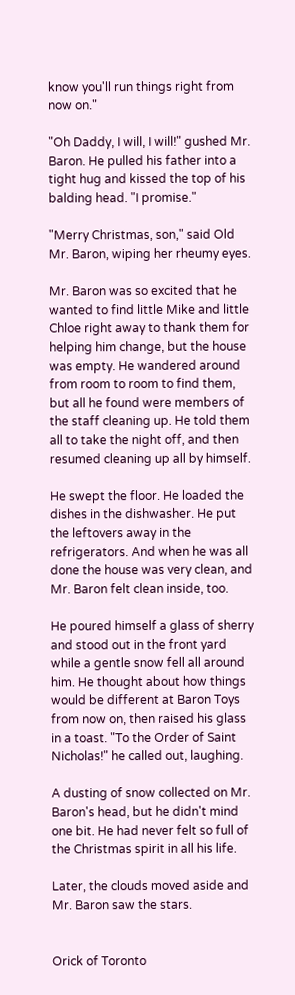know you'll run things right from now on."

"Oh Daddy, I will, I will!" gushed Mr. Baron. He pulled his father into a tight hug and kissed the top of his balding head. "I promise."

"Merry Christmas, son," said Old Mr. Baron, wiping her rheumy eyes.

Mr. Baron was so excited that he wanted to find little Mike and little Chloe right away to thank them for helping him change, but the house was empty. He wandered around from room to room to find them, but all he found were members of the staff cleaning up. He told them all to take the night off, and then resumed cleaning up all by himself.

He swept the floor. He loaded the dishes in the dishwasher. He put the leftovers away in the refrigerators. And when he was all done the house was very clean, and Mr. Baron felt clean inside, too.

He poured himself a glass of sherry and stood out in the front yard while a gentle snow fell all around him. He thought about how things would be different at Baron Toys from now on, then raised his glass in a toast. "To the Order of Saint Nicholas!" he called out, laughing.

A dusting of snow collected on Mr. Baron's head, but he didn't mind one bit. He had never felt so full of the Christmas spirit in all his life.

Later, the clouds moved aside and Mr. Baron saw the stars.


Orick of Toronto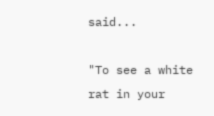said...

"To see a white rat in your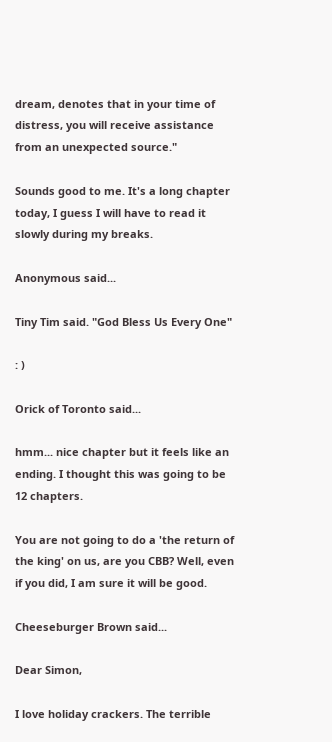dream, denotes that in your time of distress, you will receive assistance from an unexpected source."

Sounds good to me. It's a long chapter today, I guess I will have to read it slowly during my breaks.

Anonymous said...

Tiny Tim said. "God Bless Us Every One"

: )

Orick of Toronto said...

hmm... nice chapter but it feels like an ending. I thought this was going to be 12 chapters.

You are not going to do a 'the return of the king' on us, are you CBB? Well, even if you did, I am sure it will be good.

Cheeseburger Brown said...

Dear Simon,

I love holiday crackers. The terrible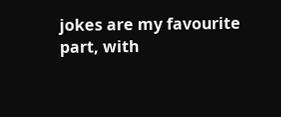jokes are my favourite part, with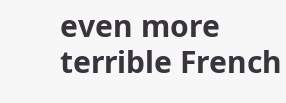even more terrible French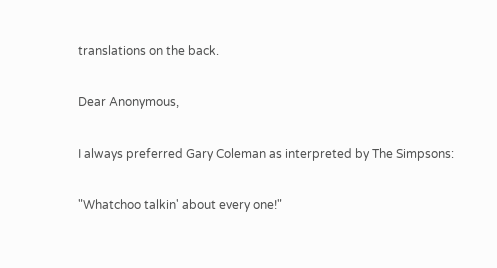translations on the back.

Dear Anonymous,

I always preferred Gary Coleman as interpreted by The Simpsons:

"Whatchoo talkin' about every one!"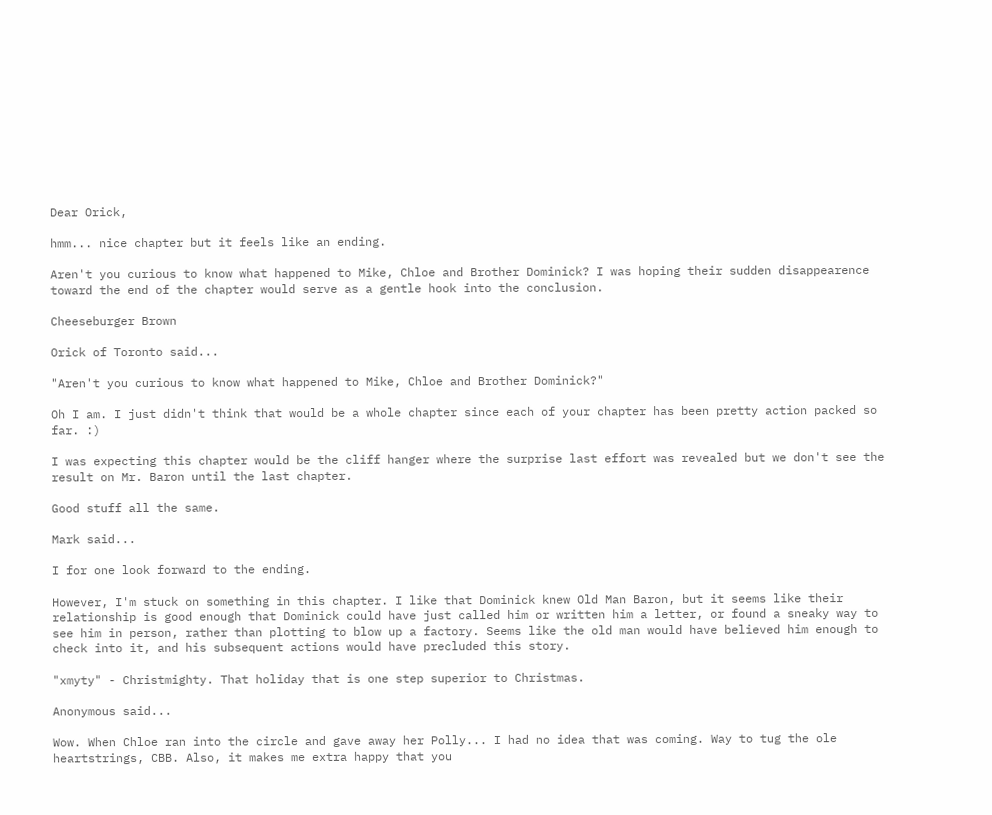Dear Orick,

hmm... nice chapter but it feels like an ending.

Aren't you curious to know what happened to Mike, Chloe and Brother Dominick? I was hoping their sudden disappearence toward the end of the chapter would serve as a gentle hook into the conclusion.

Cheeseburger Brown

Orick of Toronto said...

"Aren't you curious to know what happened to Mike, Chloe and Brother Dominick?"

Oh I am. I just didn't think that would be a whole chapter since each of your chapter has been pretty action packed so far. :)

I was expecting this chapter would be the cliff hanger where the surprise last effort was revealed but we don't see the result on Mr. Baron until the last chapter.

Good stuff all the same.

Mark said...

I for one look forward to the ending.

However, I'm stuck on something in this chapter. I like that Dominick knew Old Man Baron, but it seems like their relationship is good enough that Dominick could have just called him or written him a letter, or found a sneaky way to see him in person, rather than plotting to blow up a factory. Seems like the old man would have believed him enough to check into it, and his subsequent actions would have precluded this story.

"xmyty" - Christmighty. That holiday that is one step superior to Christmas.

Anonymous said...

Wow. When Chloe ran into the circle and gave away her Polly... I had no idea that was coming. Way to tug the ole heartstrings, CBB. Also, it makes me extra happy that you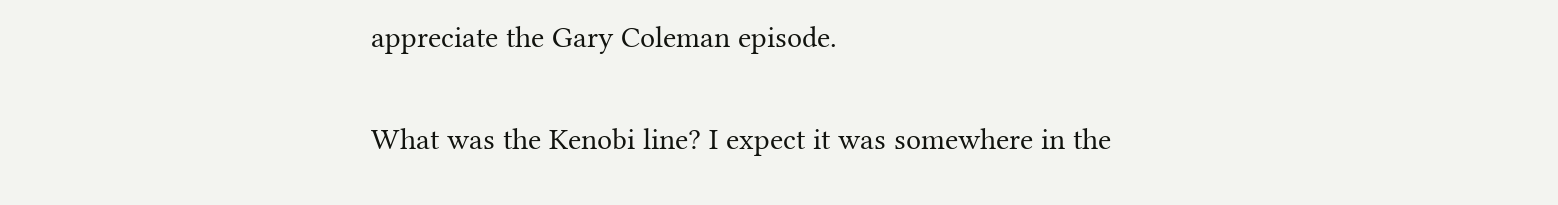appreciate the Gary Coleman episode.

What was the Kenobi line? I expect it was somewhere in the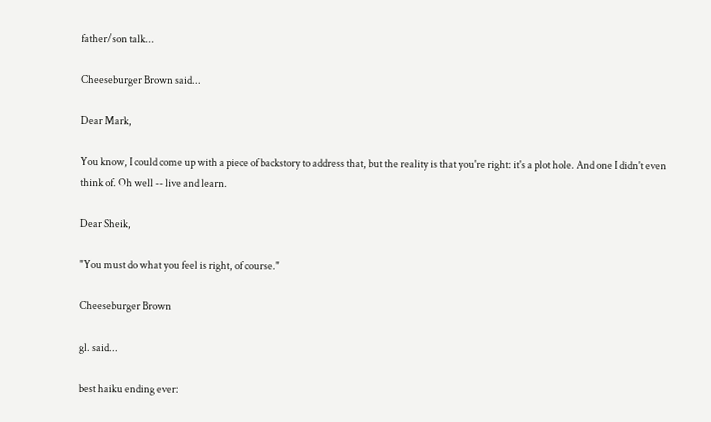father/son talk...

Cheeseburger Brown said...

Dear Mark,

You know, I could come up with a piece of backstory to address that, but the reality is that you're right: it's a plot hole. And one I didn't even think of. Oh well -- live and learn.

Dear Sheik,

"You must do what you feel is right, of course."

Cheeseburger Brown

gl. said...

best haiku ending ever: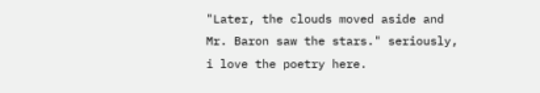"Later, the clouds moved aside and Mr. Baron saw the stars." seriously, i love the poetry here.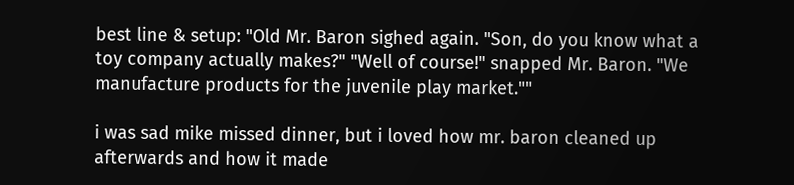best line & setup: "Old Mr. Baron sighed again. "Son, do you know what a toy company actually makes?" "Well of course!" snapped Mr. Baron. "We manufacture products for the juvenile play market.""

i was sad mike missed dinner, but i loved how mr. baron cleaned up afterwards and how it made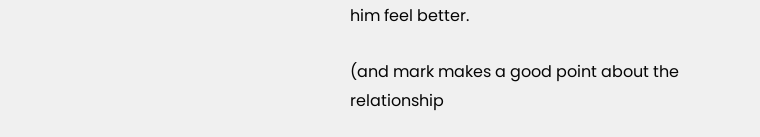him feel better.

(and mark makes a good point about the relationship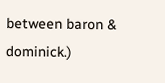between baron & dominick.)